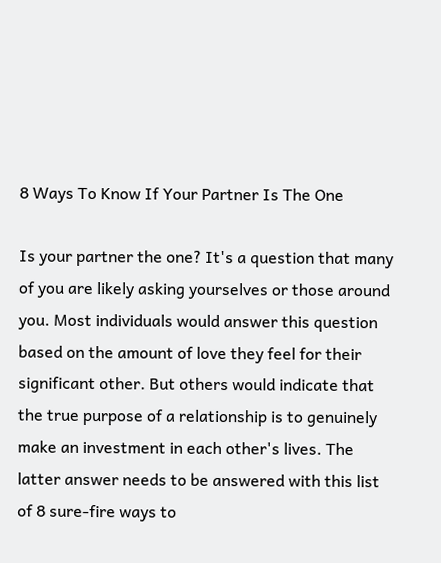8 Ways To Know If Your Partner Is The One

Is your partner the one? It's a question that many of you are likely asking yourselves or those around you. Most individuals would answer this question based on the amount of love they feel for their significant other. But others would indicate that the true purpose of a relationship is to genuinely make an investment in each other's lives. The latter answer needs to be answered with this list of 8 sure-fire ways to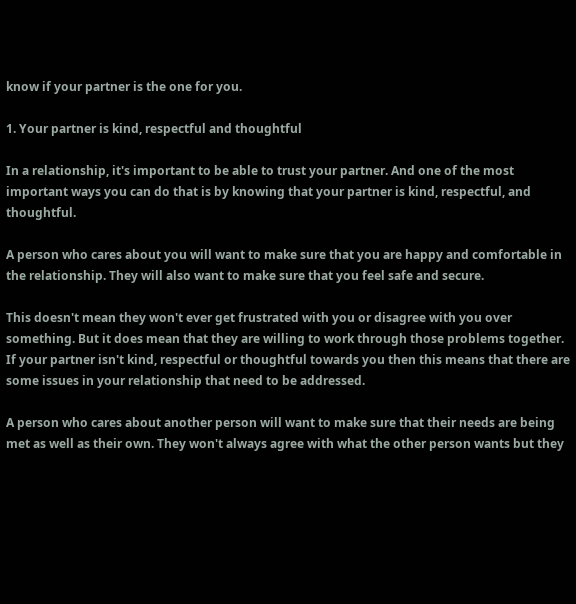know if your partner is the one for you.

1. Your partner is kind, respectful and thoughtful

In a relationship, it's important to be able to trust your partner. And one of the most important ways you can do that is by knowing that your partner is kind, respectful, and thoughtful.

A person who cares about you will want to make sure that you are happy and comfortable in the relationship. They will also want to make sure that you feel safe and secure.

This doesn't mean they won't ever get frustrated with you or disagree with you over something. But it does mean that they are willing to work through those problems together. If your partner isn't kind, respectful or thoughtful towards you then this means that there are some issues in your relationship that need to be addressed.

A person who cares about another person will want to make sure that their needs are being met as well as their own. They won't always agree with what the other person wants but they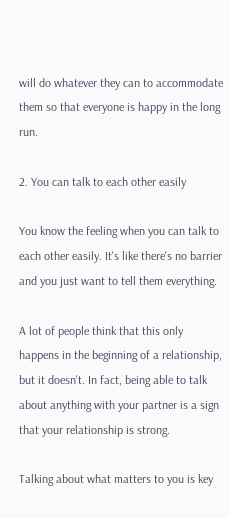will do whatever they can to accommodate them so that everyone is happy in the long run.

2. You can talk to each other easily

You know the feeling when you can talk to each other easily. It's like there's no barrier and you just want to tell them everything.

A lot of people think that this only happens in the beginning of a relationship, but it doesn't. In fact, being able to talk about anything with your partner is a sign that your relationship is strong.

Talking about what matters to you is key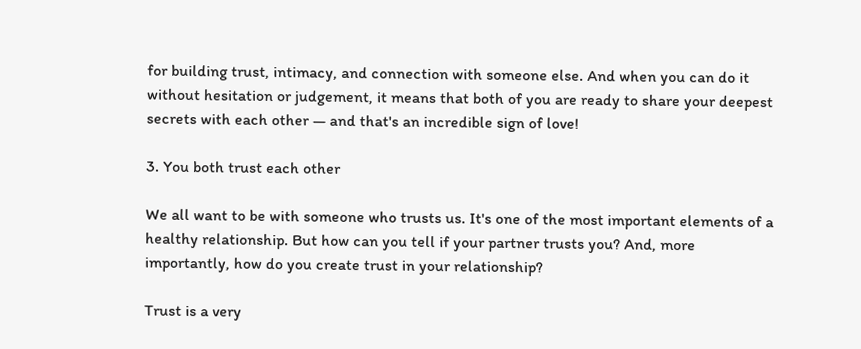for building trust, intimacy, and connection with someone else. And when you can do it without hesitation or judgement, it means that both of you are ready to share your deepest secrets with each other — and that's an incredible sign of love!

3. You both trust each other

We all want to be with someone who trusts us. It's one of the most important elements of a healthy relationship. But how can you tell if your partner trusts you? And, more importantly, how do you create trust in your relationship?

Trust is a very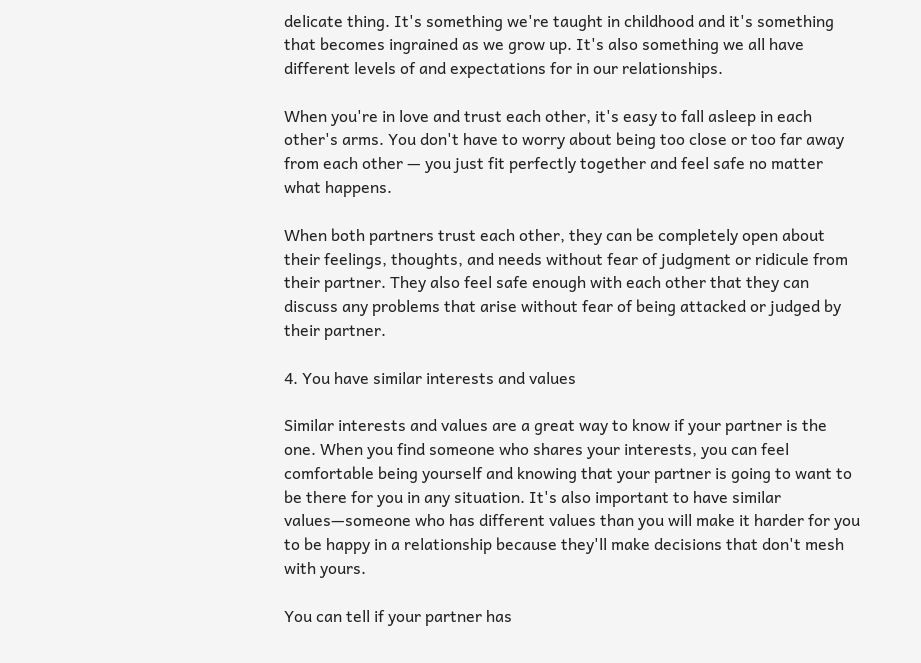delicate thing. It's something we're taught in childhood and it's something that becomes ingrained as we grow up. It's also something we all have different levels of and expectations for in our relationships.

When you're in love and trust each other, it's easy to fall asleep in each other's arms. You don't have to worry about being too close or too far away from each other — you just fit perfectly together and feel safe no matter what happens.

When both partners trust each other, they can be completely open about their feelings, thoughts, and needs without fear of judgment or ridicule from their partner. They also feel safe enough with each other that they can discuss any problems that arise without fear of being attacked or judged by their partner.

4. You have similar interests and values

Similar interests and values are a great way to know if your partner is the one. When you find someone who shares your interests, you can feel comfortable being yourself and knowing that your partner is going to want to be there for you in any situation. It's also important to have similar values—someone who has different values than you will make it harder for you to be happy in a relationship because they'll make decisions that don't mesh with yours.

You can tell if your partner has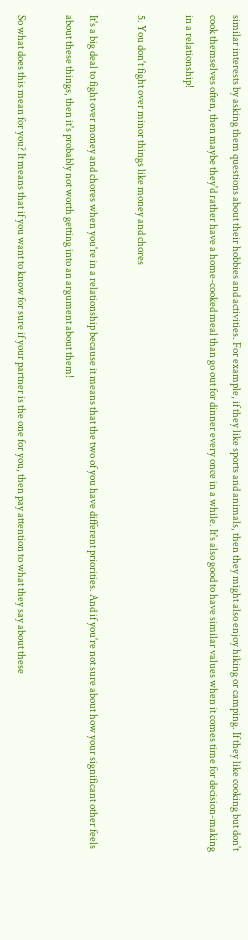similar interests by asking them questions about their hobbies and activities. For example, if they like sports and animals, then they might also enjoy hiking or camping. If they like cooking but don't cook themselves often, then maybe they'd rather have a home-cooked meal than go out for dinner every once in a while. It's also good to have similar values when it comes time for decision-making in a relationship!

5. You don't fight over minor things like money and chores

It's a big deal to fight over money and chores when you're in a relationship because it means that the two of you have different priorities. And if you're not sure about how your significant other feels about these things, then it's probably not worth getting into an argument about them!

So what does this mean for you? It means that if you want to know for sure if your partner is the one for you, then pay attention to what they say about these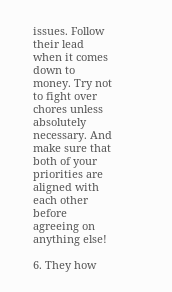issues. Follow their lead when it comes down to money. Try not to fight over chores unless absolutely necessary. And make sure that both of your priorities are aligned with each other before agreeing on anything else!

6. They how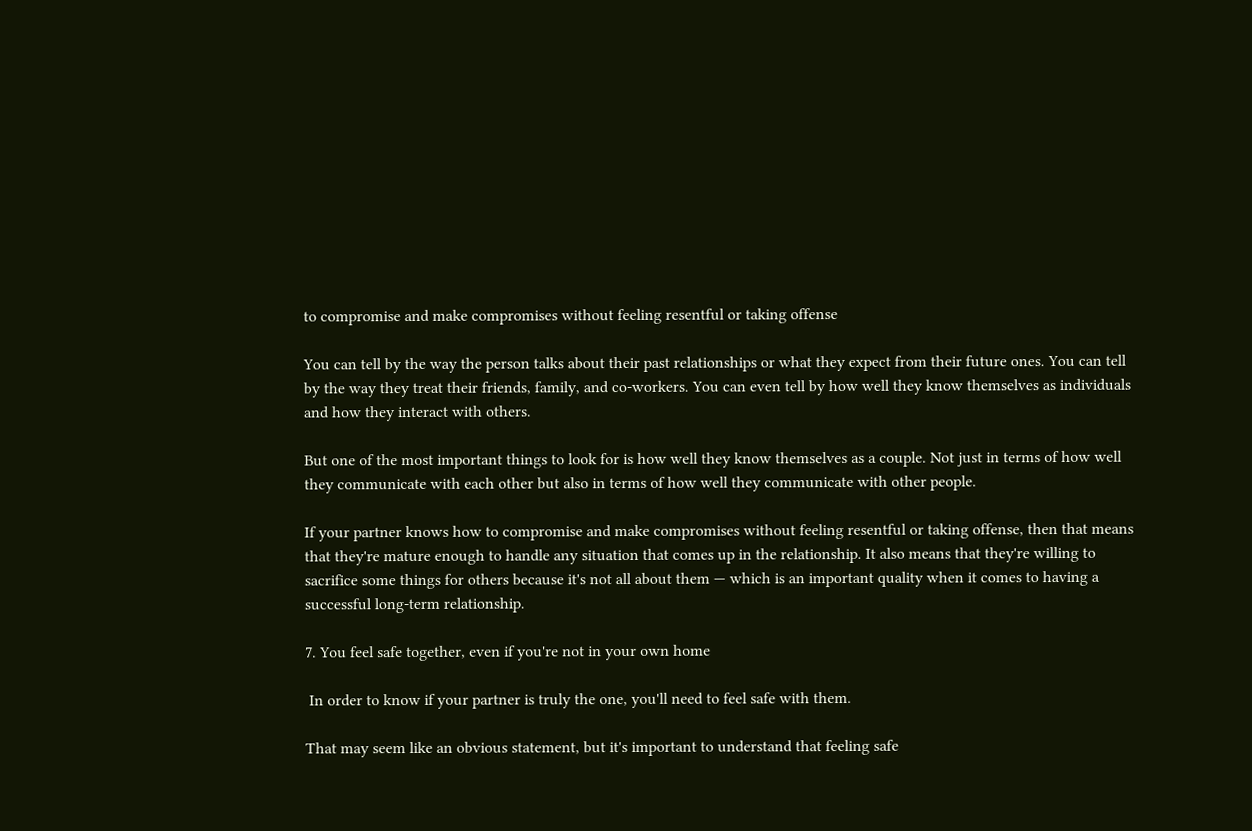to compromise and make compromises without feeling resentful or taking offense

You can tell by the way the person talks about their past relationships or what they expect from their future ones. You can tell by the way they treat their friends, family, and co-workers. You can even tell by how well they know themselves as individuals and how they interact with others.

But one of the most important things to look for is how well they know themselves as a couple. Not just in terms of how well they communicate with each other but also in terms of how well they communicate with other people.

If your partner knows how to compromise and make compromises without feeling resentful or taking offense, then that means that they're mature enough to handle any situation that comes up in the relationship. It also means that they're willing to sacrifice some things for others because it's not all about them — which is an important quality when it comes to having a successful long-term relationship.

7. You feel safe together, even if you're not in your own home

 In order to know if your partner is truly the one, you'll need to feel safe with them.

That may seem like an obvious statement, but it's important to understand that feeling safe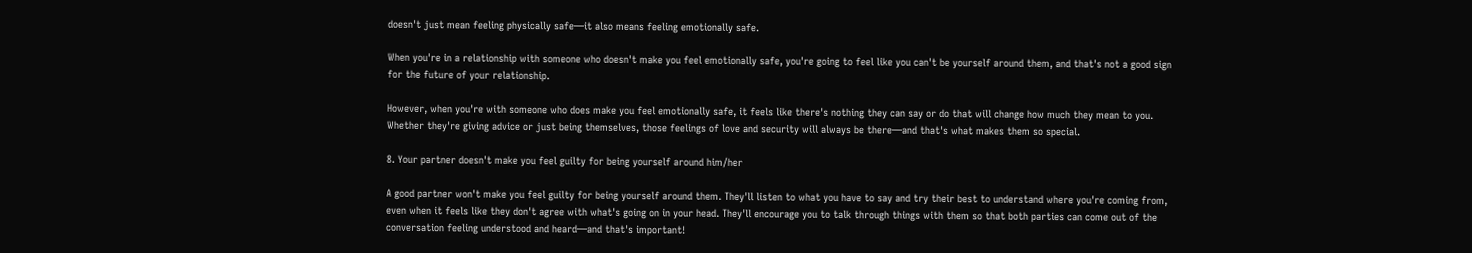doesn't just mean feeling physically safe—it also means feeling emotionally safe.

When you're in a relationship with someone who doesn't make you feel emotionally safe, you're going to feel like you can't be yourself around them, and that's not a good sign for the future of your relationship.

However, when you're with someone who does make you feel emotionally safe, it feels like there's nothing they can say or do that will change how much they mean to you. Whether they're giving advice or just being themselves, those feelings of love and security will always be there—and that's what makes them so special.

8. Your partner doesn't make you feel guilty for being yourself around him/her

A good partner won't make you feel guilty for being yourself around them. They'll listen to what you have to say and try their best to understand where you're coming from, even when it feels like they don't agree with what's going on in your head. They'll encourage you to talk through things with them so that both parties can come out of the conversation feeling understood and heard—and that's important!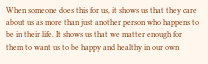When someone does this for us, it shows us that they care about us as more than just another person who happens to be in their life. It shows us that we matter enough for them to want us to be happy and healthy in our own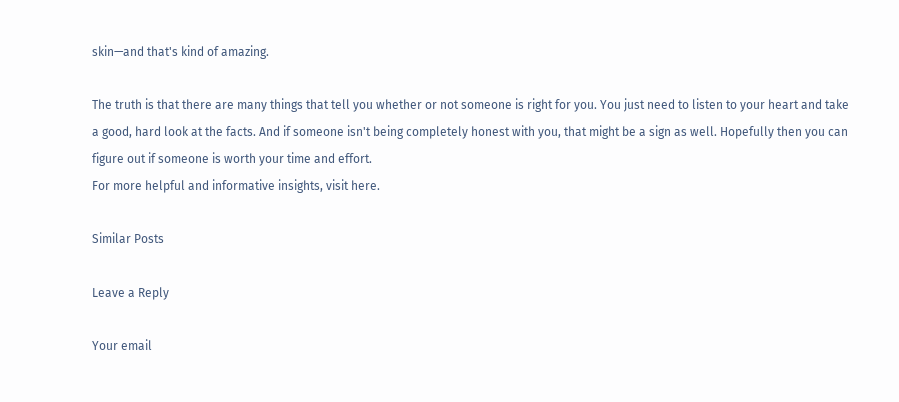skin—and that's kind of amazing.

The truth is that there are many things that tell you whether or not someone is right for you. You just need to listen to your heart and take a good, hard look at the facts. And if someone isn't being completely honest with you, that might be a sign as well. Hopefully then you can figure out if someone is worth your time and effort.
For more helpful and informative insights, visit here.

Similar Posts

Leave a Reply

Your email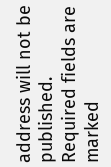address will not be published. Required fields are marked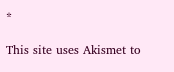*

This site uses Akismet to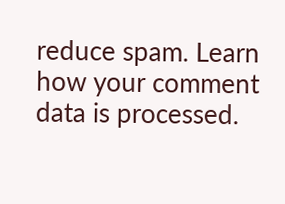reduce spam. Learn how your comment data is processed.